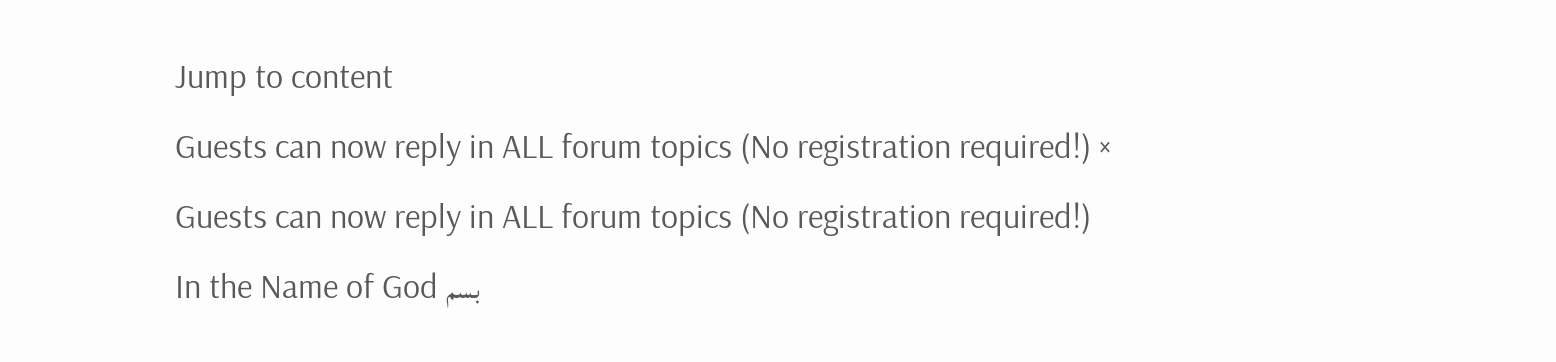Jump to content
Guests can now reply in ALL forum topics (No registration required!) ×
Guests can now reply in ALL forum topics (No registration required!)
In the Name of God بسم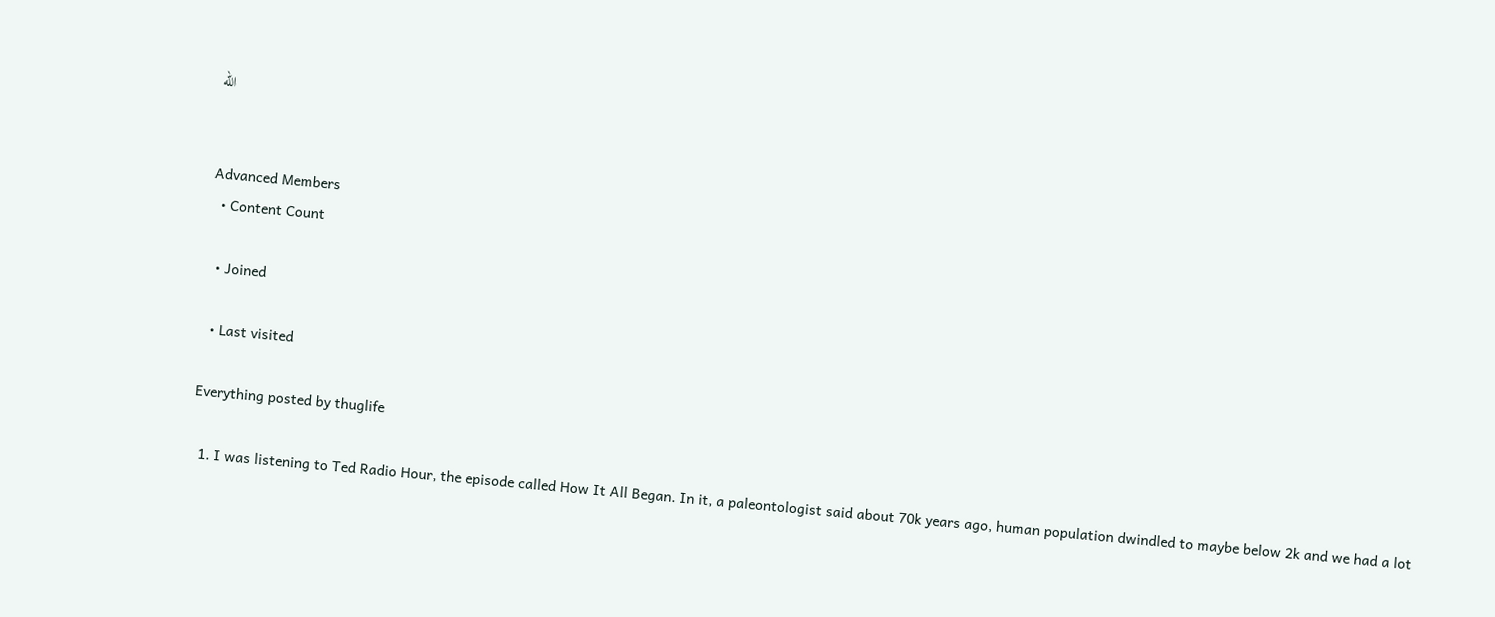الله


Advanced Members
  • Content Count

  • Joined

  • Last visited

Everything posted by thuglife

  1. I was listening to Ted Radio Hour, the episode called How It All Began. In it, a paleontologist said about 70k years ago, human population dwindled to maybe below 2k and we had a lot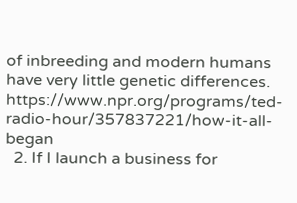of inbreeding and modern humans have very little genetic differences. https://www.npr.org/programs/ted-radio-hour/357837221/how-it-all-began
  2. If I launch a business for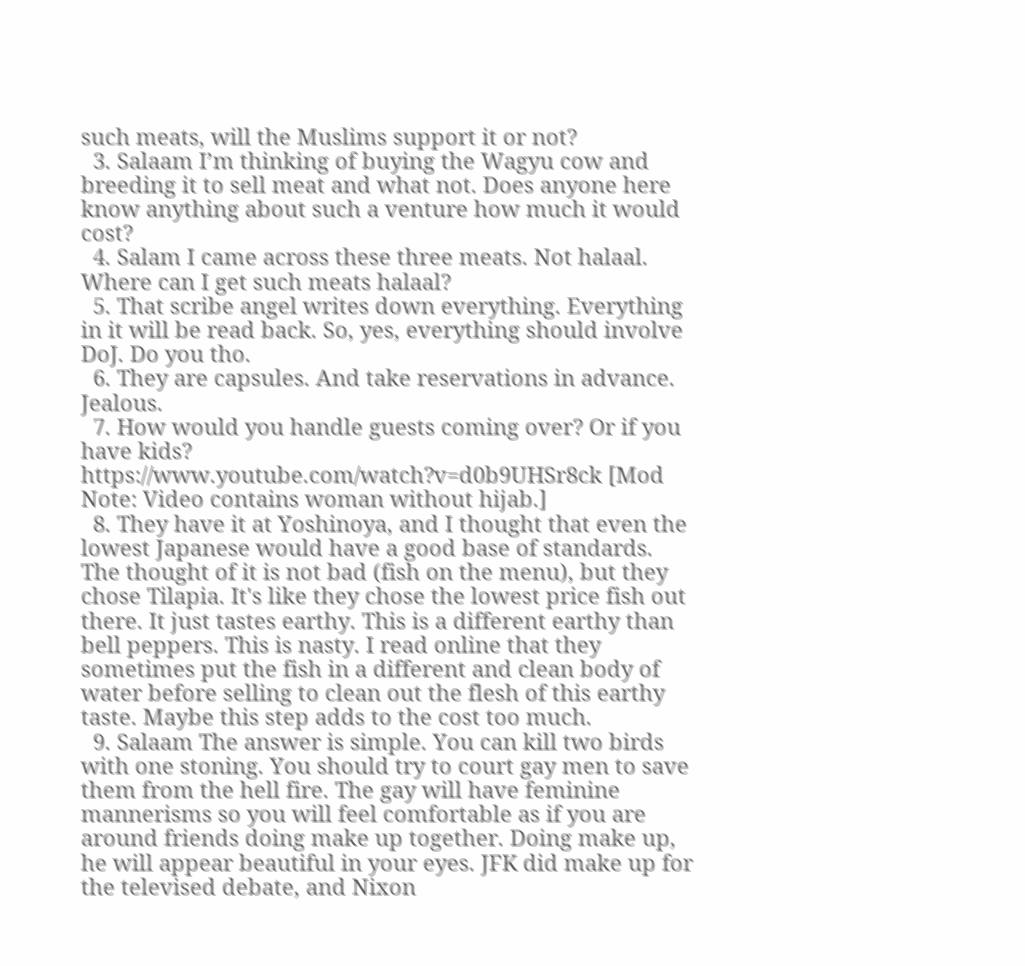such meats, will the Muslims support it or not?
  3. Salaam I’m thinking of buying the Wagyu cow and breeding it to sell meat and what not. Does anyone here know anything about such a venture how much it would cost?
  4. Salam I came across these three meats. Not halaal. Where can I get such meats halaal?
  5. That scribe angel writes down everything. Everything in it will be read back. So, yes, everything should involve DoJ. Do you tho.
  6. They are capsules. And take reservations in advance. Jealous.
  7. How would you handle guests coming over? Or if you have kids? https://www.youtube.com/watch?v=d0b9UHSr8ck [Mod Note: Video contains woman without hijab.]
  8. They have it at Yoshinoya, and I thought that even the lowest Japanese would have a good base of standards. The thought of it is not bad (fish on the menu), but they chose Tilapia. It's like they chose the lowest price fish out there. It just tastes earthy. This is a different earthy than bell peppers. This is nasty. I read online that they sometimes put the fish in a different and clean body of water before selling to clean out the flesh of this earthy taste. Maybe this step adds to the cost too much.
  9. Salaam The answer is simple. You can kill two birds with one stoning. You should try to court gay men to save them from the hell fire. The gay will have feminine mannerisms so you will feel comfortable as if you are around friends doing make up together. Doing make up, he will appear beautiful in your eyes. JFK did make up for the televised debate, and Nixon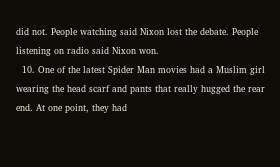did not. People watching said Nixon lost the debate. People listening on radio said Nixon won.
  10. One of the latest Spider Man movies had a Muslim girl wearing the head scarf and pants that really hugged the rear end. At one point, they had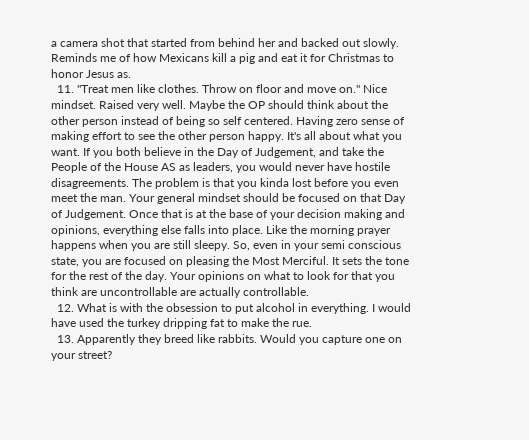a camera shot that started from behind her and backed out slowly. Reminds me of how Mexicans kill a pig and eat it for Christmas to honor Jesus as.
  11. "Treat men like clothes. Throw on floor and move on." Nice mindset. Raised very well. Maybe the OP should think about the other person instead of being so self centered. Having zero sense of making effort to see the other person happy. It's all about what you want. If you both believe in the Day of Judgement, and take the People of the House AS as leaders, you would never have hostile disagreements. The problem is that you kinda lost before you even meet the man. Your general mindset should be focused on that Day of Judgement. Once that is at the base of your decision making and opinions, everything else falls into place. Like the morning prayer happens when you are still sleepy. So, even in your semi conscious state, you are focused on pleasing the Most Merciful. It sets the tone for the rest of the day. Your opinions on what to look for that you think are uncontrollable are actually controllable.
  12. What is with the obsession to put alcohol in everything. I would have used the turkey dripping fat to make the rue.
  13. Apparently they breed like rabbits. Would you capture one on your street?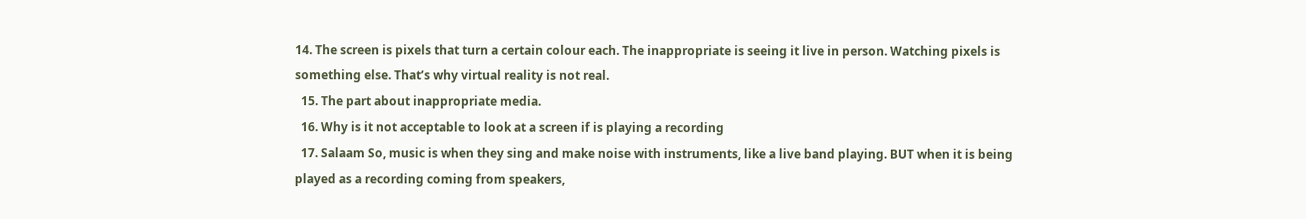14. The screen is pixels that turn a certain colour each. The inappropriate is seeing it live in person. Watching pixels is something else. That’s why virtual reality is not real.
  15. The part about inappropriate media.
  16. Why is it not acceptable to look at a screen if is playing a recording
  17. Salaam So, music is when they sing and make noise with instruments, like a live band playing. BUT when it is being played as a recording coming from speakers,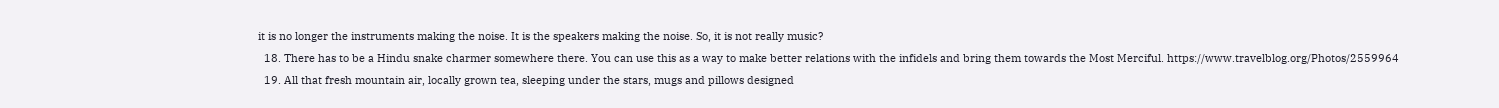it is no longer the instruments making the noise. It is the speakers making the noise. So, it is not really music?
  18. There has to be a Hindu snake charmer somewhere there. You can use this as a way to make better relations with the infidels and bring them towards the Most Merciful. https://www.travelblog.org/Photos/2559964
  19. All that fresh mountain air, locally grown tea, sleeping under the stars, mugs and pillows designed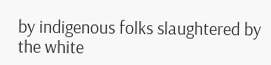by indigenous folks slaughtered by the white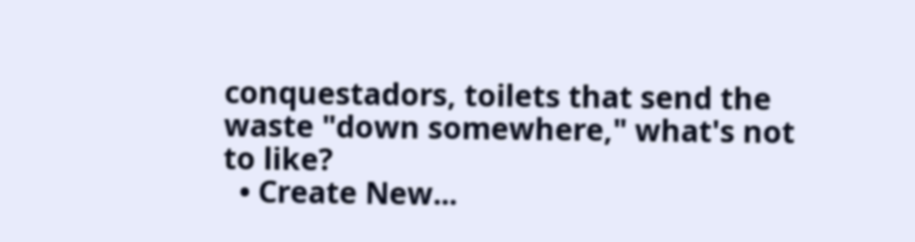conquestadors, toilets that send the waste "down somewhere," what's not to like?
  • Create New...